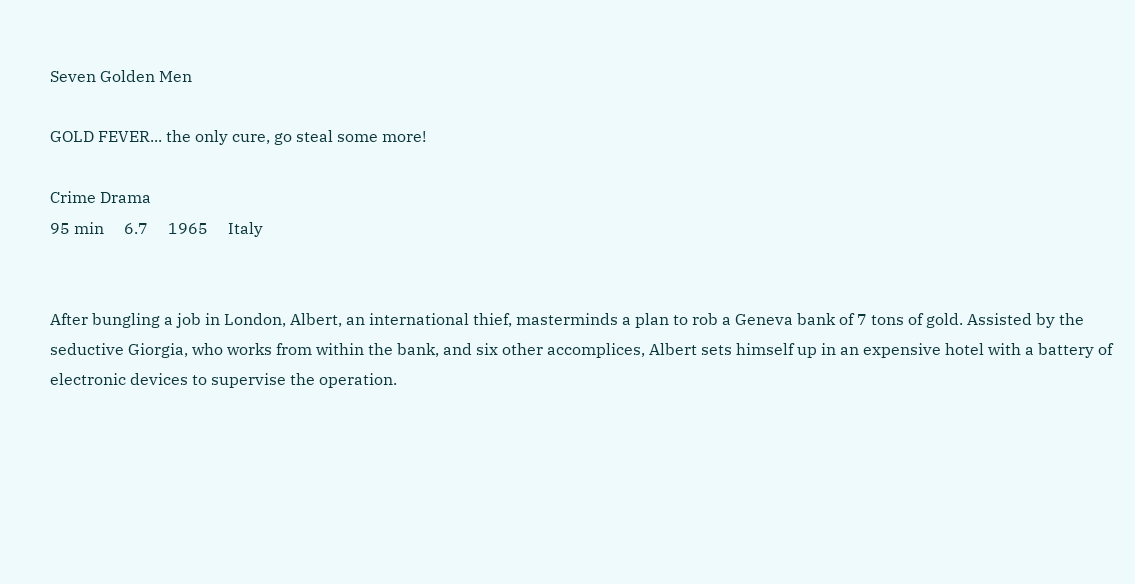Seven Golden Men

GOLD FEVER... the only cure, go steal some more!

Crime Drama
95 min     6.7     1965     Italy


After bungling a job in London, Albert, an international thief, masterminds a plan to rob a Geneva bank of 7 tons of gold. Assisted by the seductive Giorgia, who works from within the bank, and six other accomplices, Albert sets himself up in an expensive hotel with a battery of electronic devices to supervise the operation.